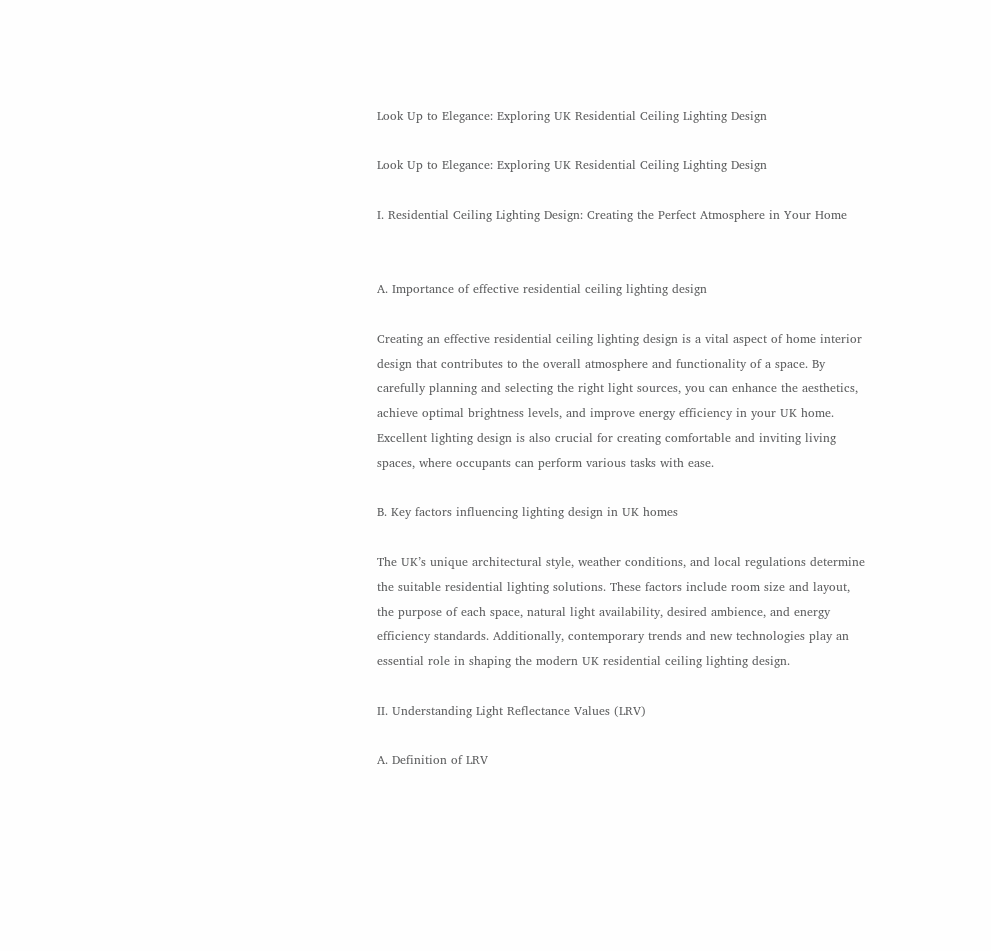Look Up to Elegance: Exploring UK Residential Ceiling Lighting Design

Look Up to Elegance: Exploring UK Residential Ceiling Lighting Design

I. Residential Ceiling Lighting Design: Creating the Perfect Atmosphere in Your Home


A. Importance of effective residential ceiling lighting design

Creating an effective residential ceiling lighting design is a vital aspect of home interior design that contributes to the overall atmosphere and functionality of a space. By carefully planning and selecting the right light sources, you can enhance the aesthetics, achieve optimal brightness levels, and improve energy efficiency in your UK home. Excellent lighting design is also crucial for creating comfortable and inviting living spaces, where occupants can perform various tasks with ease.

B. Key factors influencing lighting design in UK homes

The UK’s unique architectural style, weather conditions, and local regulations determine the suitable residential lighting solutions. These factors include room size and layout, the purpose of each space, natural light availability, desired ambience, and energy efficiency standards. Additionally, contemporary trends and new technologies play an essential role in shaping the modern UK residential ceiling lighting design.

II. Understanding Light Reflectance Values (LRV)

A. Definition of LRV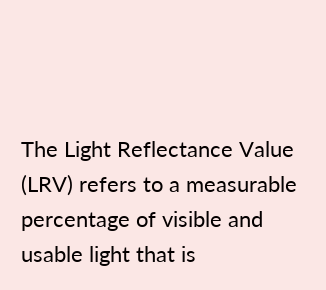The Light Reflectance Value (LRV) refers to a measurable percentage of visible and usable light that is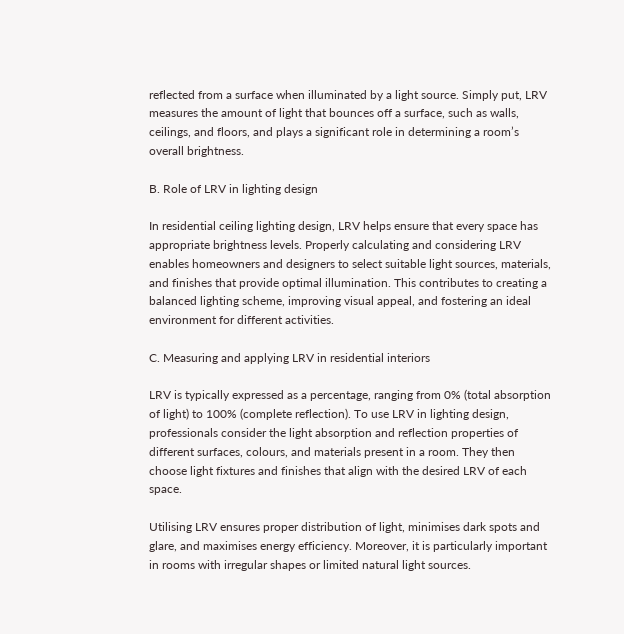reflected from a surface when illuminated by a light source. Simply put, LRV measures the amount of light that bounces off a surface, such as walls, ceilings, and floors, and plays a significant role in determining a room’s overall brightness.

B. Role of LRV in lighting design

In residential ceiling lighting design, LRV helps ensure that every space has appropriate brightness levels. Properly calculating and considering LRV enables homeowners and designers to select suitable light sources, materials, and finishes that provide optimal illumination. This contributes to creating a balanced lighting scheme, improving visual appeal, and fostering an ideal environment for different activities.

C. Measuring and applying LRV in residential interiors

LRV is typically expressed as a percentage, ranging from 0% (total absorption of light) to 100% (complete reflection). To use LRV in lighting design, professionals consider the light absorption and reflection properties of different surfaces, colours, and materials present in a room. They then choose light fixtures and finishes that align with the desired LRV of each space.

Utilising LRV ensures proper distribution of light, minimises dark spots and glare, and maximises energy efficiency. Moreover, it is particularly important in rooms with irregular shapes or limited natural light sources.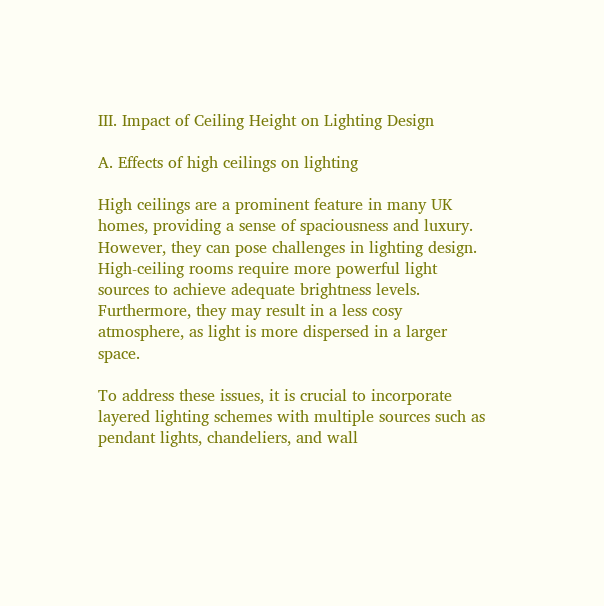III. Impact of Ceiling Height on Lighting Design

A. Effects of high ceilings on lighting

High ceilings are a prominent feature in many UK homes, providing a sense of spaciousness and luxury. However, they can pose challenges in lighting design. High-ceiling rooms require more powerful light sources to achieve adequate brightness levels. Furthermore, they may result in a less cosy atmosphere, as light is more dispersed in a larger space.

To address these issues, it is crucial to incorporate layered lighting schemes with multiple sources such as pendant lights, chandeliers, and wall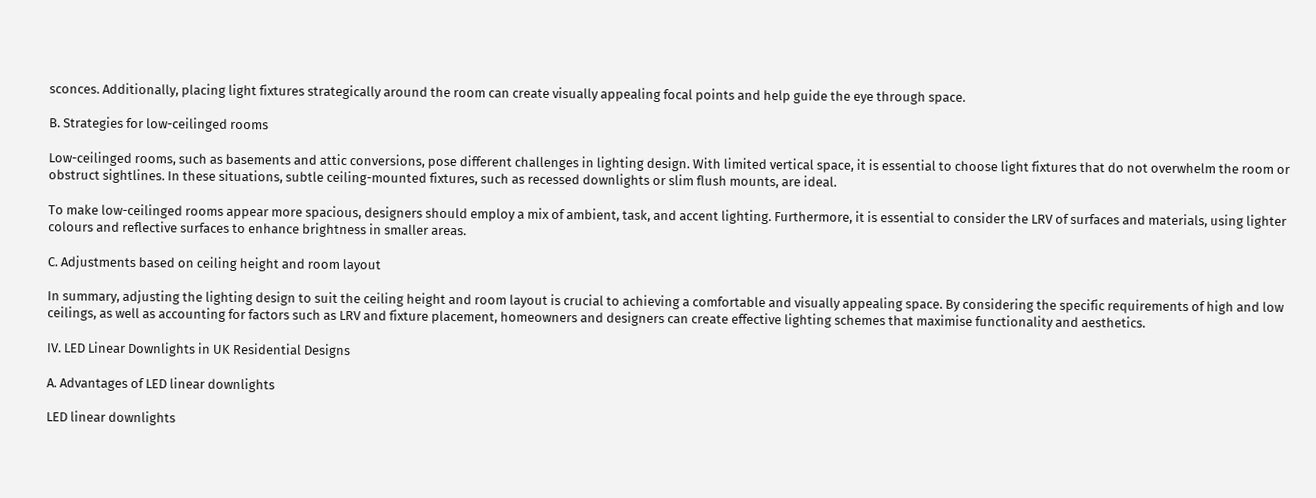sconces. Additionally, placing light fixtures strategically around the room can create visually appealing focal points and help guide the eye through space.

B. Strategies for low-ceilinged rooms

Low-ceilinged rooms, such as basements and attic conversions, pose different challenges in lighting design. With limited vertical space, it is essential to choose light fixtures that do not overwhelm the room or obstruct sightlines. In these situations, subtle ceiling-mounted fixtures, such as recessed downlights or slim flush mounts, are ideal.

To make low-ceilinged rooms appear more spacious, designers should employ a mix of ambient, task, and accent lighting. Furthermore, it is essential to consider the LRV of surfaces and materials, using lighter colours and reflective surfaces to enhance brightness in smaller areas.

C. Adjustments based on ceiling height and room layout

In summary, adjusting the lighting design to suit the ceiling height and room layout is crucial to achieving a comfortable and visually appealing space. By considering the specific requirements of high and low ceilings, as well as accounting for factors such as LRV and fixture placement, homeowners and designers can create effective lighting schemes that maximise functionality and aesthetics.

IV. LED Linear Downlights in UK Residential Designs

A. Advantages of LED linear downlights

LED linear downlights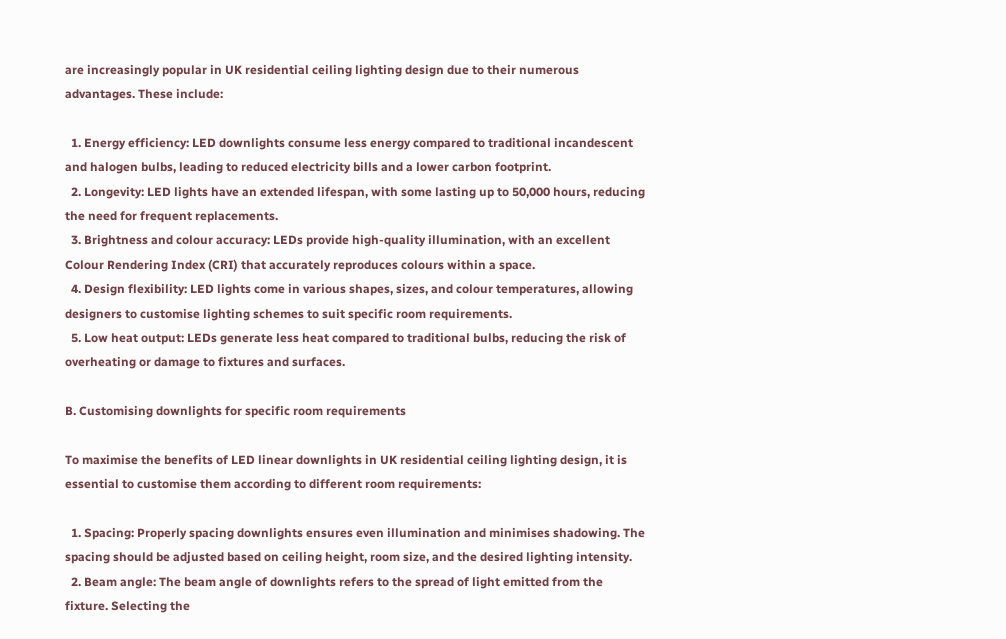are increasingly popular in UK residential ceiling lighting design due to their numerous advantages. These include:

  1. Energy efficiency: LED downlights consume less energy compared to traditional incandescent and halogen bulbs, leading to reduced electricity bills and a lower carbon footprint.
  2. Longevity: LED lights have an extended lifespan, with some lasting up to 50,000 hours, reducing the need for frequent replacements.
  3. Brightness and colour accuracy: LEDs provide high-quality illumination, with an excellent Colour Rendering Index (CRI) that accurately reproduces colours within a space.
  4. Design flexibility: LED lights come in various shapes, sizes, and colour temperatures, allowing designers to customise lighting schemes to suit specific room requirements.
  5. Low heat output: LEDs generate less heat compared to traditional bulbs, reducing the risk of overheating or damage to fixtures and surfaces.

B. Customising downlights for specific room requirements

To maximise the benefits of LED linear downlights in UK residential ceiling lighting design, it is essential to customise them according to different room requirements:

  1. Spacing: Properly spacing downlights ensures even illumination and minimises shadowing. The spacing should be adjusted based on ceiling height, room size, and the desired lighting intensity.
  2. Beam angle: The beam angle of downlights refers to the spread of light emitted from the fixture. Selecting the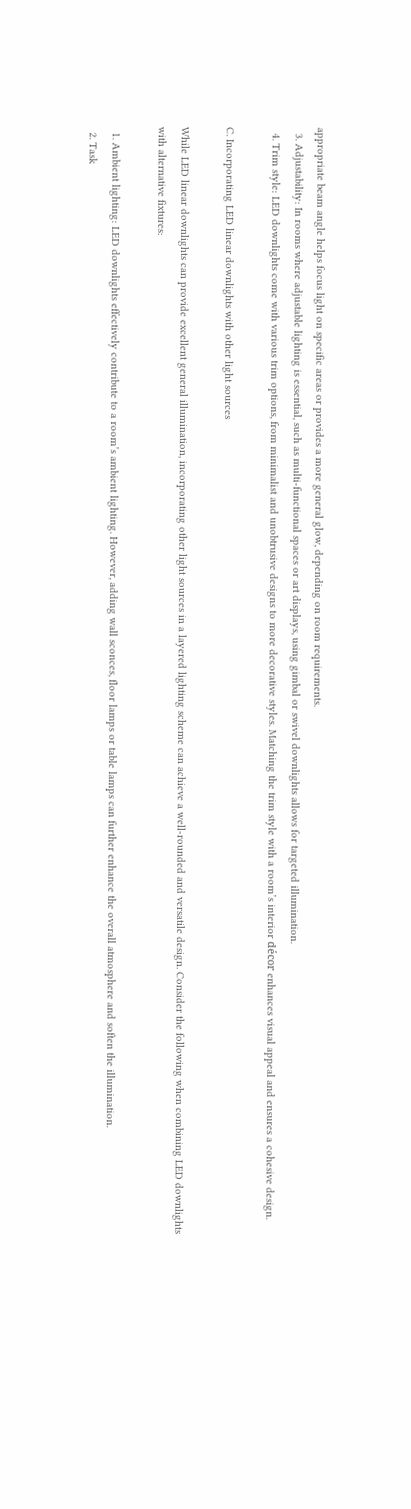appropriate beam angle helps focus light on specific areas or provides a more general glow, depending on room requirements.
  3. Adjustability: In rooms where adjustable lighting is essential, such as multi-functional spaces or art displays, using gimbal or swivel downlights allows for targeted illumination.
  4. Trim style: LED downlights come with various trim options, from minimalist and unobtrusive designs to more decorative styles. Matching the trim style with a room’s interior décor enhances visual appeal and ensures a cohesive design.

C. Incorporating LED linear downlights with other light sources

While LED linear downlights can provide excellent general illumination, incorporating other light sources in a layered lighting scheme can achieve a well-rounded and versatile design. Consider the following when combining LED downlights with alternative fixtures:

  1. Ambient lighting: LED downlights effectively contribute to a room’s ambient lighting. However, adding wall sconces, floor lamps or table lamps can further enhance the overall atmosphere and soften the illumination.
  2. Task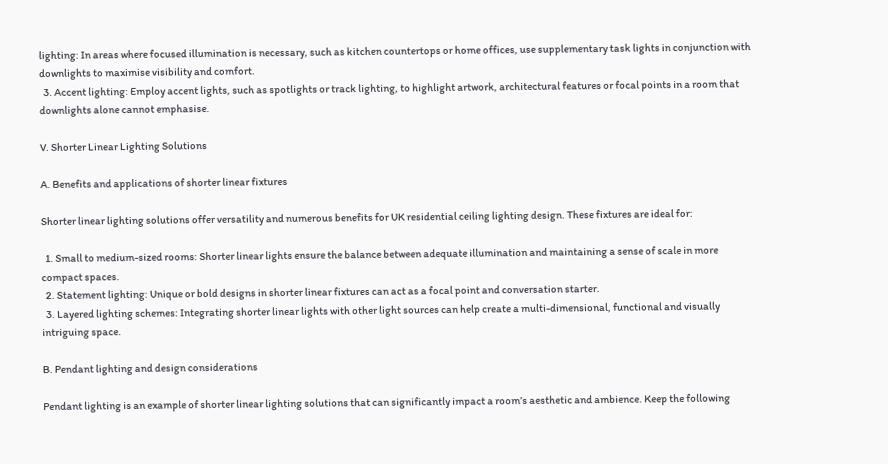lighting: In areas where focused illumination is necessary, such as kitchen countertops or home offices, use supplementary task lights in conjunction with downlights to maximise visibility and comfort.
  3. Accent lighting: Employ accent lights, such as spotlights or track lighting, to highlight artwork, architectural features or focal points in a room that downlights alone cannot emphasise.

V. Shorter Linear Lighting Solutions

A. Benefits and applications of shorter linear fixtures

Shorter linear lighting solutions offer versatility and numerous benefits for UK residential ceiling lighting design. These fixtures are ideal for:

  1. Small to medium-sized rooms: Shorter linear lights ensure the balance between adequate illumination and maintaining a sense of scale in more compact spaces.
  2. Statement lighting: Unique or bold designs in shorter linear fixtures can act as a focal point and conversation starter.
  3. Layered lighting schemes: Integrating shorter linear lights with other light sources can help create a multi-dimensional, functional and visually intriguing space.

B. Pendant lighting and design considerations

Pendant lighting is an example of shorter linear lighting solutions that can significantly impact a room’s aesthetic and ambience. Keep the following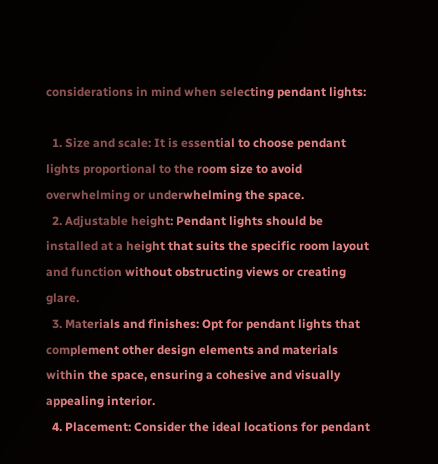considerations in mind when selecting pendant lights:

  1. Size and scale: It is essential to choose pendant lights proportional to the room size to avoid overwhelming or underwhelming the space.
  2. Adjustable height: Pendant lights should be installed at a height that suits the specific room layout and function without obstructing views or creating glare.
  3. Materials and finishes: Opt for pendant lights that complement other design elements and materials within the space, ensuring a cohesive and visually appealing interior.
  4. Placement: Consider the ideal locations for pendant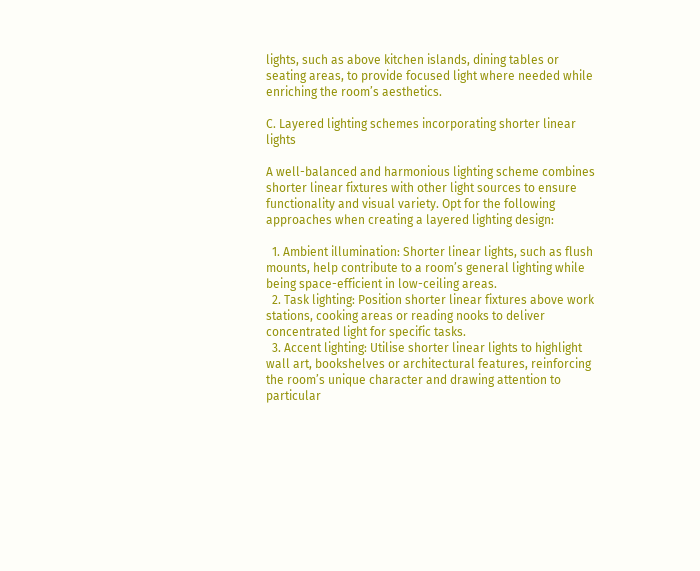lights, such as above kitchen islands, dining tables or seating areas, to provide focused light where needed while enriching the room’s aesthetics.

C. Layered lighting schemes incorporating shorter linear lights

A well-balanced and harmonious lighting scheme combines shorter linear fixtures with other light sources to ensure functionality and visual variety. Opt for the following approaches when creating a layered lighting design:

  1. Ambient illumination: Shorter linear lights, such as flush mounts, help contribute to a room’s general lighting while being space-efficient in low-ceiling areas.
  2. Task lighting: Position shorter linear fixtures above work stations, cooking areas or reading nooks to deliver concentrated light for specific tasks.
  3. Accent lighting: Utilise shorter linear lights to highlight wall art, bookshelves or architectural features, reinforcing the room’s unique character and drawing attention to particular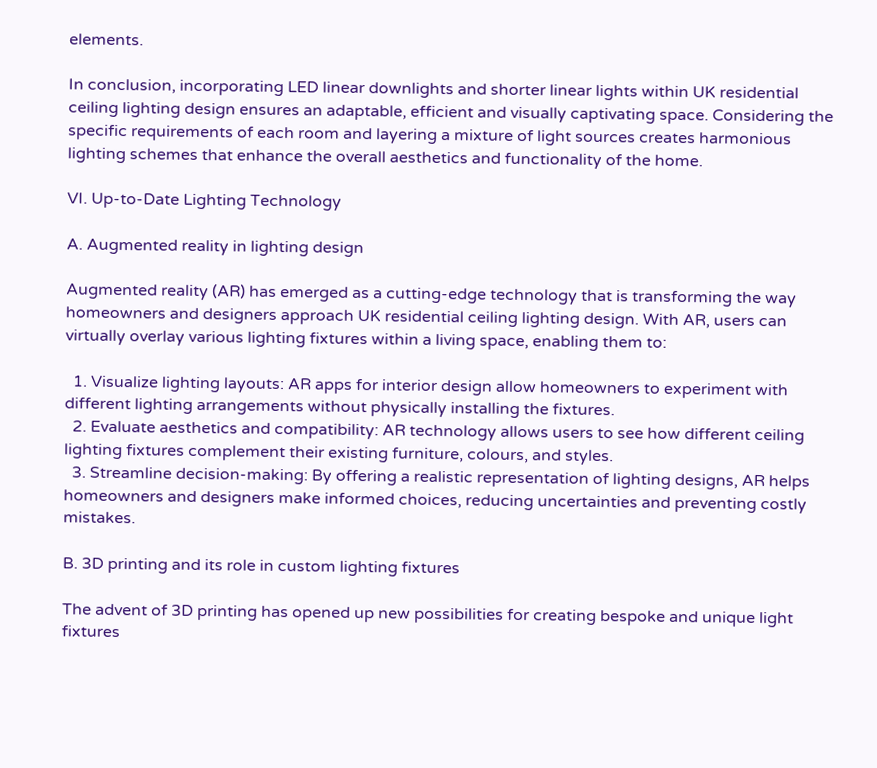elements.

In conclusion, incorporating LED linear downlights and shorter linear lights within UK residential ceiling lighting design ensures an adaptable, efficient and visually captivating space. Considering the specific requirements of each room and layering a mixture of light sources creates harmonious lighting schemes that enhance the overall aesthetics and functionality of the home.

VI. Up-to-Date Lighting Technology

A. Augmented reality in lighting design

Augmented reality (AR) has emerged as a cutting-edge technology that is transforming the way homeowners and designers approach UK residential ceiling lighting design. With AR, users can virtually overlay various lighting fixtures within a living space, enabling them to:

  1. Visualize lighting layouts: AR apps for interior design allow homeowners to experiment with different lighting arrangements without physically installing the fixtures.
  2. Evaluate aesthetics and compatibility: AR technology allows users to see how different ceiling lighting fixtures complement their existing furniture, colours, and styles.
  3. Streamline decision-making: By offering a realistic representation of lighting designs, AR helps homeowners and designers make informed choices, reducing uncertainties and preventing costly mistakes.

B. 3D printing and its role in custom lighting fixtures

The advent of 3D printing has opened up new possibilities for creating bespoke and unique light fixtures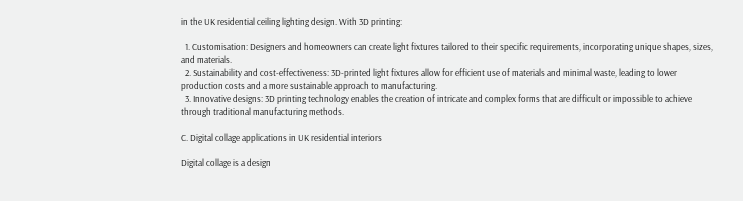in the UK residential ceiling lighting design. With 3D printing:

  1. Customisation: Designers and homeowners can create light fixtures tailored to their specific requirements, incorporating unique shapes, sizes, and materials.
  2. Sustainability and cost-effectiveness: 3D-printed light fixtures allow for efficient use of materials and minimal waste, leading to lower production costs and a more sustainable approach to manufacturing.
  3. Innovative designs: 3D printing technology enables the creation of intricate and complex forms that are difficult or impossible to achieve through traditional manufacturing methods.

C. Digital collage applications in UK residential interiors

Digital collage is a design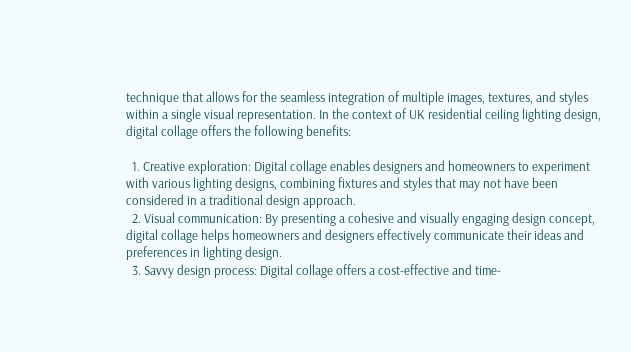technique that allows for the seamless integration of multiple images, textures, and styles within a single visual representation. In the context of UK residential ceiling lighting design, digital collage offers the following benefits:

  1. Creative exploration: Digital collage enables designers and homeowners to experiment with various lighting designs, combining fixtures and styles that may not have been considered in a traditional design approach.
  2. Visual communication: By presenting a cohesive and visually engaging design concept, digital collage helps homeowners and designers effectively communicate their ideas and preferences in lighting design.
  3. Savvy design process: Digital collage offers a cost-effective and time-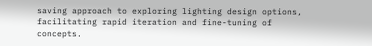saving approach to exploring lighting design options, facilitating rapid iteration and fine-tuning of concepts.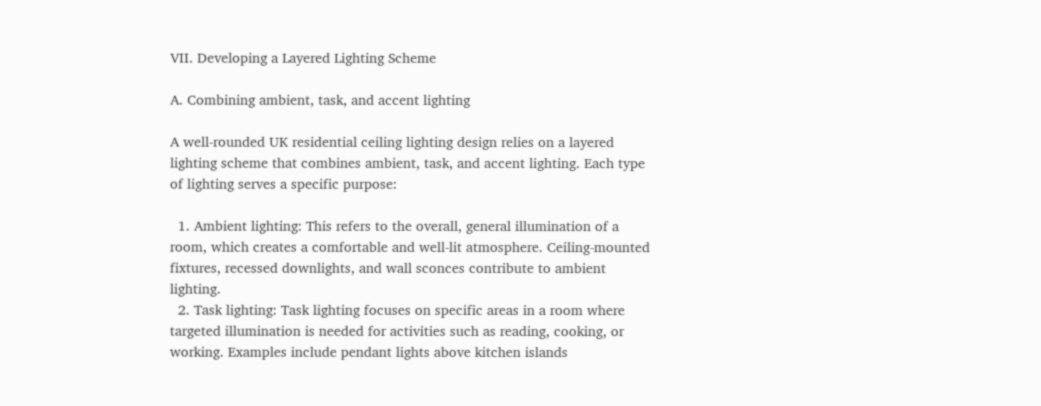VII. Developing a Layered Lighting Scheme

A. Combining ambient, task, and accent lighting

A well-rounded UK residential ceiling lighting design relies on a layered lighting scheme that combines ambient, task, and accent lighting. Each type of lighting serves a specific purpose:

  1. Ambient lighting: This refers to the overall, general illumination of a room, which creates a comfortable and well-lit atmosphere. Ceiling-mounted fixtures, recessed downlights, and wall sconces contribute to ambient lighting.
  2. Task lighting: Task lighting focuses on specific areas in a room where targeted illumination is needed for activities such as reading, cooking, or working. Examples include pendant lights above kitchen islands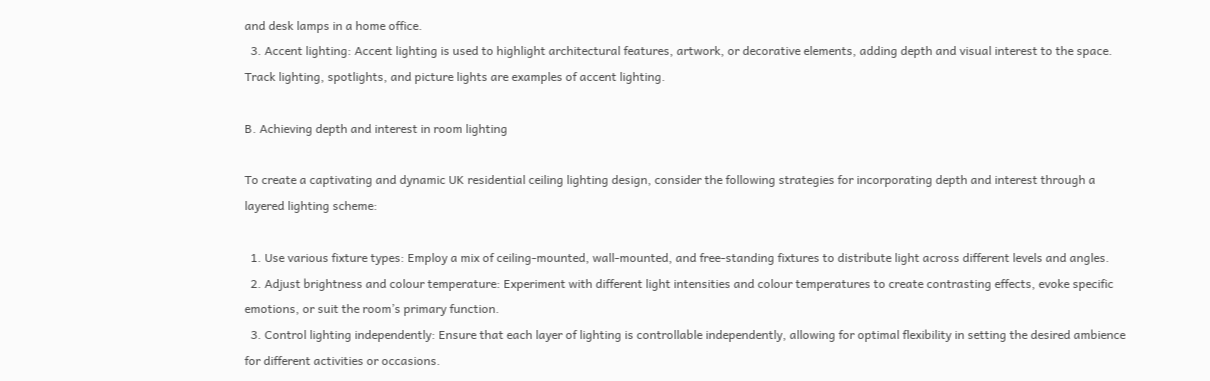and desk lamps in a home office.
  3. Accent lighting: Accent lighting is used to highlight architectural features, artwork, or decorative elements, adding depth and visual interest to the space. Track lighting, spotlights, and picture lights are examples of accent lighting.

B. Achieving depth and interest in room lighting

To create a captivating and dynamic UK residential ceiling lighting design, consider the following strategies for incorporating depth and interest through a layered lighting scheme:

  1. Use various fixture types: Employ a mix of ceiling-mounted, wall-mounted, and free-standing fixtures to distribute light across different levels and angles.
  2. Adjust brightness and colour temperature: Experiment with different light intensities and colour temperatures to create contrasting effects, evoke specific emotions, or suit the room’s primary function.
  3. Control lighting independently: Ensure that each layer of lighting is controllable independently, allowing for optimal flexibility in setting the desired ambience for different activities or occasions.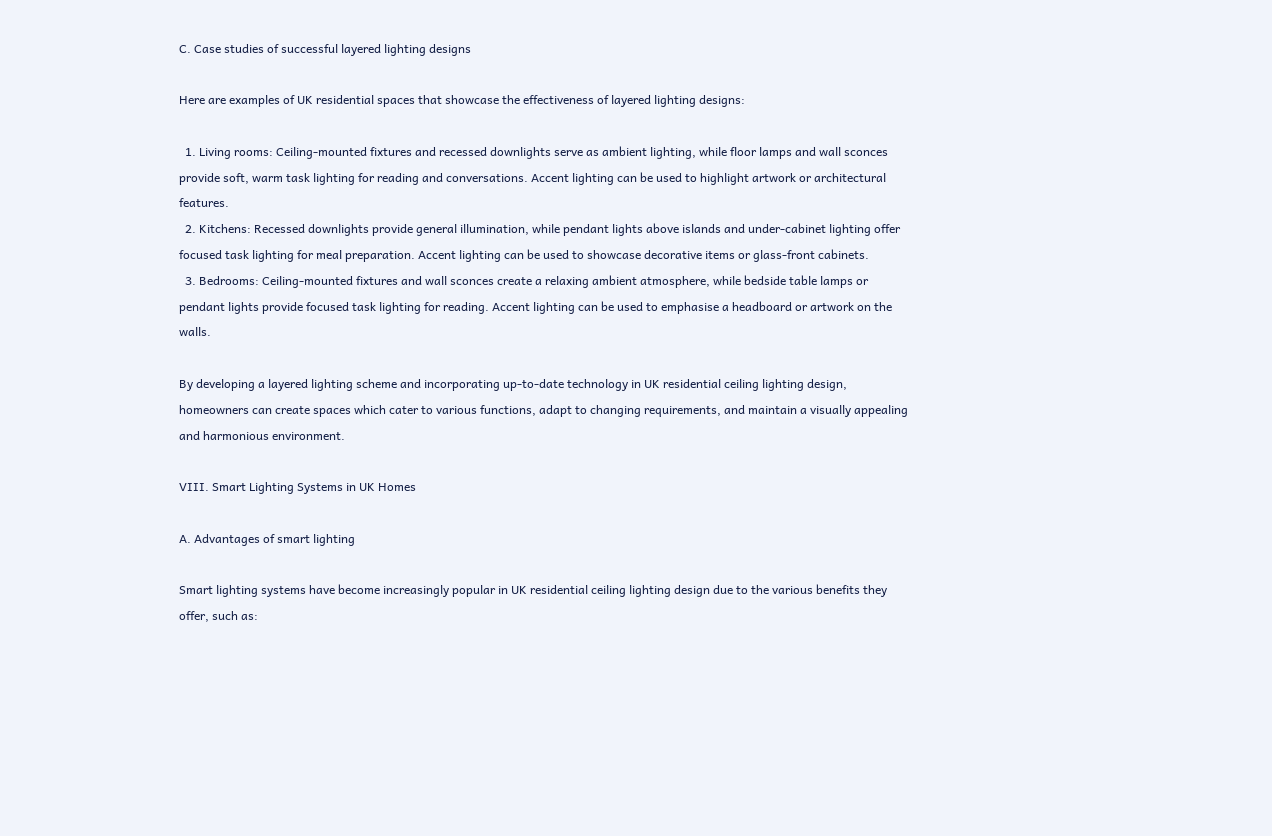C. Case studies of successful layered lighting designs

Here are examples of UK residential spaces that showcase the effectiveness of layered lighting designs:

  1. Living rooms: Ceiling-mounted fixtures and recessed downlights serve as ambient lighting, while floor lamps and wall sconces provide soft, warm task lighting for reading and conversations. Accent lighting can be used to highlight artwork or architectural features.
  2. Kitchens: Recessed downlights provide general illumination, while pendant lights above islands and under-cabinet lighting offer focused task lighting for meal preparation. Accent lighting can be used to showcase decorative items or glass-front cabinets.
  3. Bedrooms: Ceiling-mounted fixtures and wall sconces create a relaxing ambient atmosphere, while bedside table lamps or pendant lights provide focused task lighting for reading. Accent lighting can be used to emphasise a headboard or artwork on the walls.

By developing a layered lighting scheme and incorporating up-to-date technology in UK residential ceiling lighting design, homeowners can create spaces which cater to various functions, adapt to changing requirements, and maintain a visually appealing and harmonious environment.

VIII. Smart Lighting Systems in UK Homes

A. Advantages of smart lighting

Smart lighting systems have become increasingly popular in UK residential ceiling lighting design due to the various benefits they offer, such as: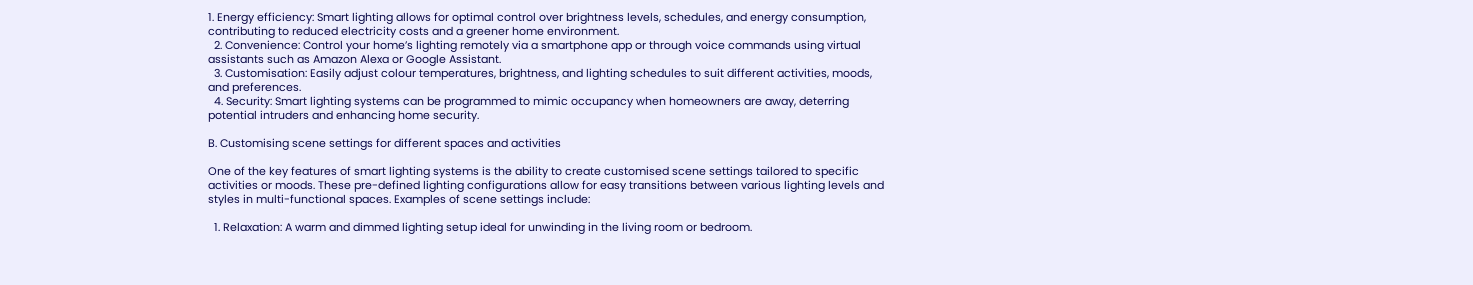1. Energy efficiency: Smart lighting allows for optimal control over brightness levels, schedules, and energy consumption, contributing to reduced electricity costs and a greener home environment.
  2. Convenience: Control your home’s lighting remotely via a smartphone app or through voice commands using virtual assistants such as Amazon Alexa or Google Assistant.
  3. Customisation: Easily adjust colour temperatures, brightness, and lighting schedules to suit different activities, moods, and preferences.
  4. Security: Smart lighting systems can be programmed to mimic occupancy when homeowners are away, deterring potential intruders and enhancing home security.

B. Customising scene settings for different spaces and activities

One of the key features of smart lighting systems is the ability to create customised scene settings tailored to specific activities or moods. These pre-defined lighting configurations allow for easy transitions between various lighting levels and styles in multi-functional spaces. Examples of scene settings include:

  1. Relaxation: A warm and dimmed lighting setup ideal for unwinding in the living room or bedroom.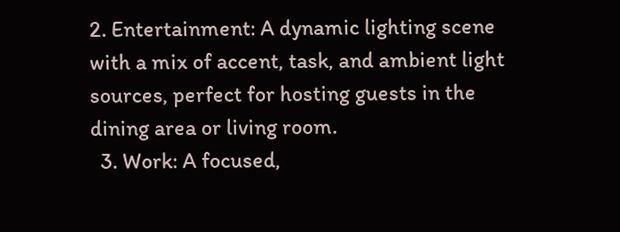2. Entertainment: A dynamic lighting scene with a mix of accent, task, and ambient light sources, perfect for hosting guests in the dining area or living room.
  3. Work: A focused,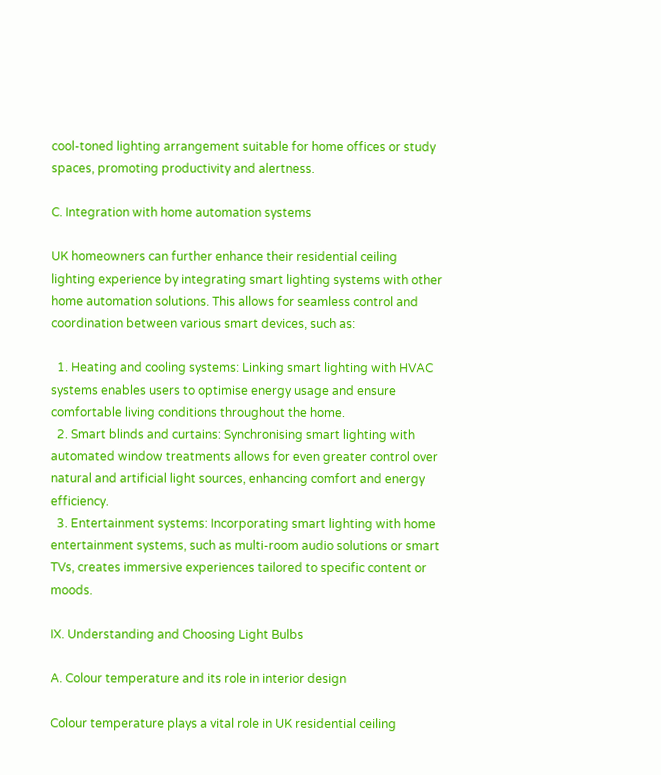cool-toned lighting arrangement suitable for home offices or study spaces, promoting productivity and alertness.

C. Integration with home automation systems

UK homeowners can further enhance their residential ceiling lighting experience by integrating smart lighting systems with other home automation solutions. This allows for seamless control and coordination between various smart devices, such as:

  1. Heating and cooling systems: Linking smart lighting with HVAC systems enables users to optimise energy usage and ensure comfortable living conditions throughout the home.
  2. Smart blinds and curtains: Synchronising smart lighting with automated window treatments allows for even greater control over natural and artificial light sources, enhancing comfort and energy efficiency.
  3. Entertainment systems: Incorporating smart lighting with home entertainment systems, such as multi-room audio solutions or smart TVs, creates immersive experiences tailored to specific content or moods.

IX. Understanding and Choosing Light Bulbs

A. Colour temperature and its role in interior design

Colour temperature plays a vital role in UK residential ceiling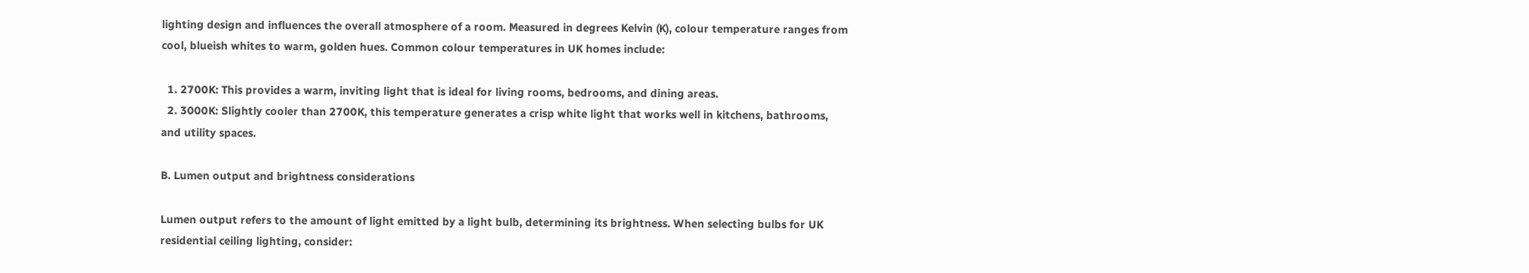lighting design and influences the overall atmosphere of a room. Measured in degrees Kelvin (K), colour temperature ranges from cool, blueish whites to warm, golden hues. Common colour temperatures in UK homes include:

  1. 2700K: This provides a warm, inviting light that is ideal for living rooms, bedrooms, and dining areas.
  2. 3000K: Slightly cooler than 2700K, this temperature generates a crisp white light that works well in kitchens, bathrooms, and utility spaces.

B. Lumen output and brightness considerations

Lumen output refers to the amount of light emitted by a light bulb, determining its brightness. When selecting bulbs for UK residential ceiling lighting, consider: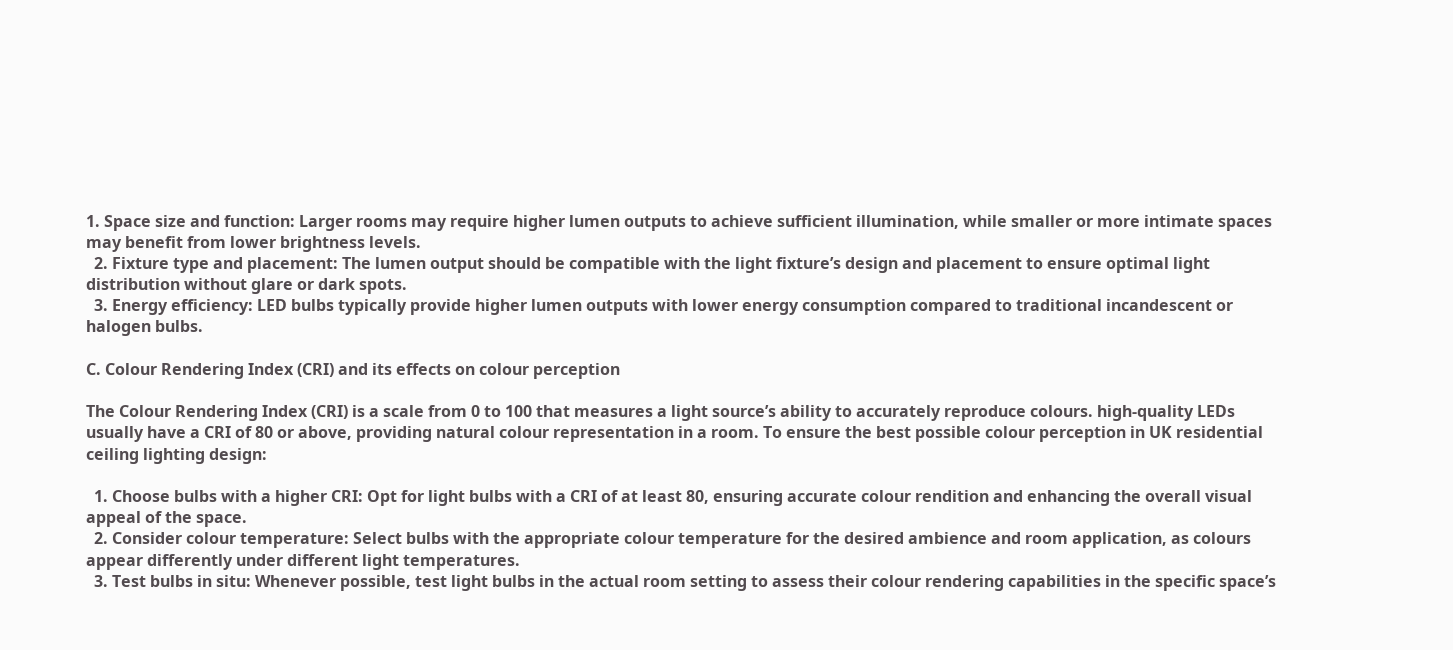1. Space size and function: Larger rooms may require higher lumen outputs to achieve sufficient illumination, while smaller or more intimate spaces may benefit from lower brightness levels.
  2. Fixture type and placement: The lumen output should be compatible with the light fixture’s design and placement to ensure optimal light distribution without glare or dark spots.
  3. Energy efficiency: LED bulbs typically provide higher lumen outputs with lower energy consumption compared to traditional incandescent or halogen bulbs.

C. Colour Rendering Index (CRI) and its effects on colour perception

The Colour Rendering Index (CRI) is a scale from 0 to 100 that measures a light source’s ability to accurately reproduce colours. high-quality LEDs usually have a CRI of 80 or above, providing natural colour representation in a room. To ensure the best possible colour perception in UK residential ceiling lighting design:

  1. Choose bulbs with a higher CRI: Opt for light bulbs with a CRI of at least 80, ensuring accurate colour rendition and enhancing the overall visual appeal of the space.
  2. Consider colour temperature: Select bulbs with the appropriate colour temperature for the desired ambience and room application, as colours appear differently under different light temperatures.
  3. Test bulbs in situ: Whenever possible, test light bulbs in the actual room setting to assess their colour rendering capabilities in the specific space’s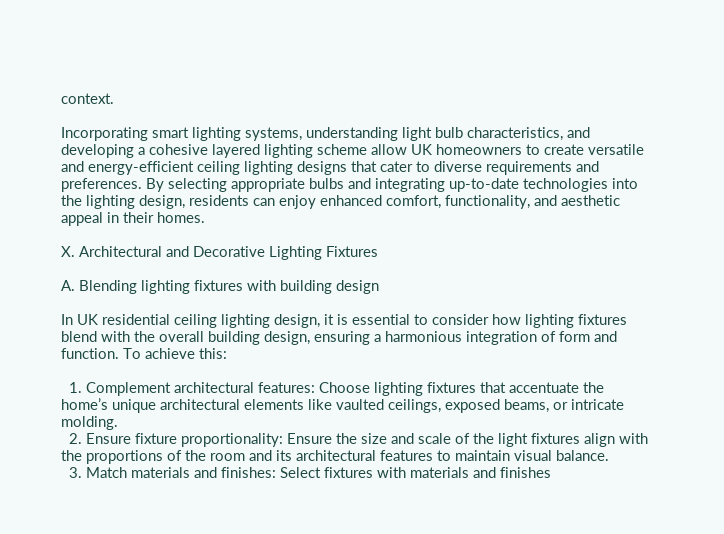context.

Incorporating smart lighting systems, understanding light bulb characteristics, and developing a cohesive layered lighting scheme allow UK homeowners to create versatile and energy-efficient ceiling lighting designs that cater to diverse requirements and preferences. By selecting appropriate bulbs and integrating up-to-date technologies into the lighting design, residents can enjoy enhanced comfort, functionality, and aesthetic appeal in their homes.

X. Architectural and Decorative Lighting Fixtures

A. Blending lighting fixtures with building design

In UK residential ceiling lighting design, it is essential to consider how lighting fixtures blend with the overall building design, ensuring a harmonious integration of form and function. To achieve this:

  1. Complement architectural features: Choose lighting fixtures that accentuate the home’s unique architectural elements like vaulted ceilings, exposed beams, or intricate molding.
  2. Ensure fixture proportionality: Ensure the size and scale of the light fixtures align with the proportions of the room and its architectural features to maintain visual balance.
  3. Match materials and finishes: Select fixtures with materials and finishes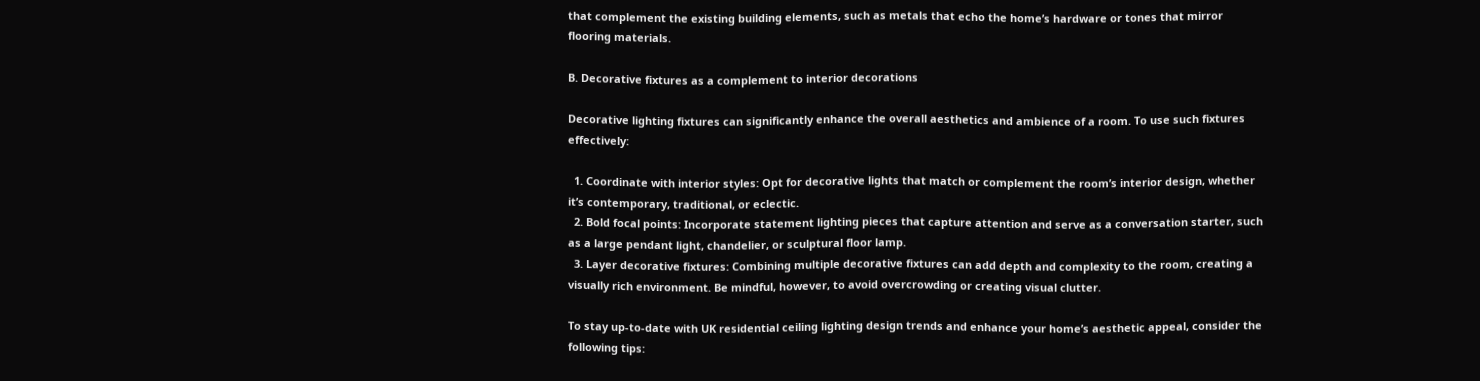that complement the existing building elements, such as metals that echo the home’s hardware or tones that mirror flooring materials.

B. Decorative fixtures as a complement to interior decorations

Decorative lighting fixtures can significantly enhance the overall aesthetics and ambience of a room. To use such fixtures effectively:

  1. Coordinate with interior styles: Opt for decorative lights that match or complement the room’s interior design, whether it’s contemporary, traditional, or eclectic.
  2. Bold focal points: Incorporate statement lighting pieces that capture attention and serve as a conversation starter, such as a large pendant light, chandelier, or sculptural floor lamp.
  3. Layer decorative fixtures: Combining multiple decorative fixtures can add depth and complexity to the room, creating a visually rich environment. Be mindful, however, to avoid overcrowding or creating visual clutter.

To stay up-to-date with UK residential ceiling lighting design trends and enhance your home’s aesthetic appeal, consider the following tips: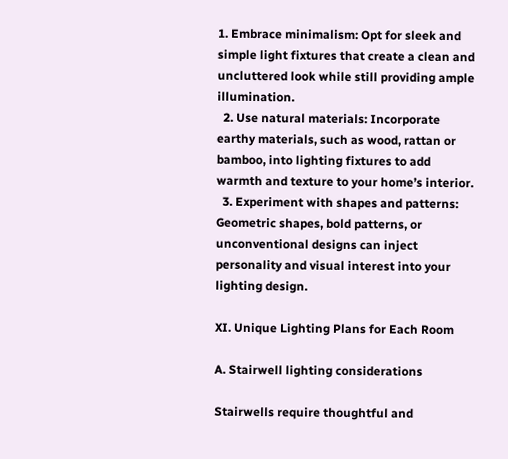1. Embrace minimalism: Opt for sleek and simple light fixtures that create a clean and uncluttered look while still providing ample illumination.
  2. Use natural materials: Incorporate earthy materials, such as wood, rattan or bamboo, into lighting fixtures to add warmth and texture to your home’s interior.
  3. Experiment with shapes and patterns: Geometric shapes, bold patterns, or unconventional designs can inject personality and visual interest into your lighting design.

XI. Unique Lighting Plans for Each Room

A. Stairwell lighting considerations

Stairwells require thoughtful and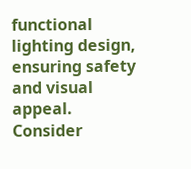functional lighting design, ensuring safety and visual appeal. Consider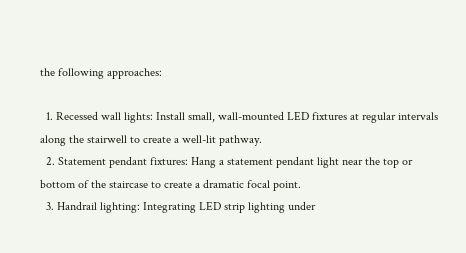the following approaches:

  1. Recessed wall lights: Install small, wall-mounted LED fixtures at regular intervals along the stairwell to create a well-lit pathway.
  2. Statement pendant fixtures: Hang a statement pendant light near the top or bottom of the staircase to create a dramatic focal point.
  3. Handrail lighting: Integrating LED strip lighting under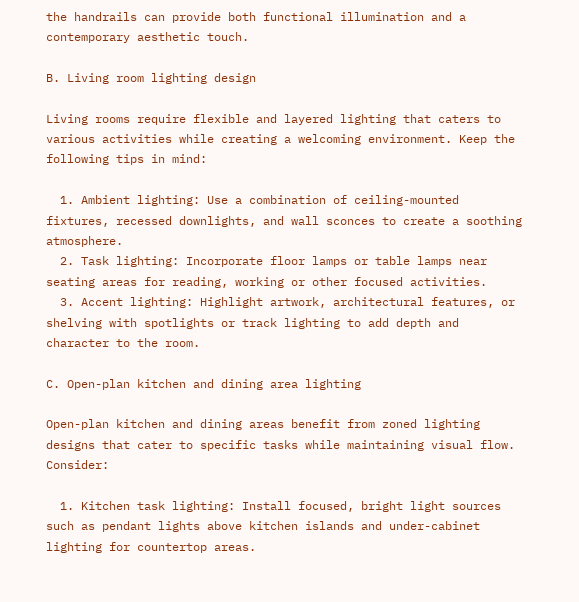the handrails can provide both functional illumination and a contemporary aesthetic touch.

B. Living room lighting design

Living rooms require flexible and layered lighting that caters to various activities while creating a welcoming environment. Keep the following tips in mind:

  1. Ambient lighting: Use a combination of ceiling-mounted fixtures, recessed downlights, and wall sconces to create a soothing atmosphere.
  2. Task lighting: Incorporate floor lamps or table lamps near seating areas for reading, working or other focused activities.
  3. Accent lighting: Highlight artwork, architectural features, or shelving with spotlights or track lighting to add depth and character to the room.

C. Open-plan kitchen and dining area lighting

Open-plan kitchen and dining areas benefit from zoned lighting designs that cater to specific tasks while maintaining visual flow. Consider:

  1. Kitchen task lighting: Install focused, bright light sources such as pendant lights above kitchen islands and under-cabinet lighting for countertop areas.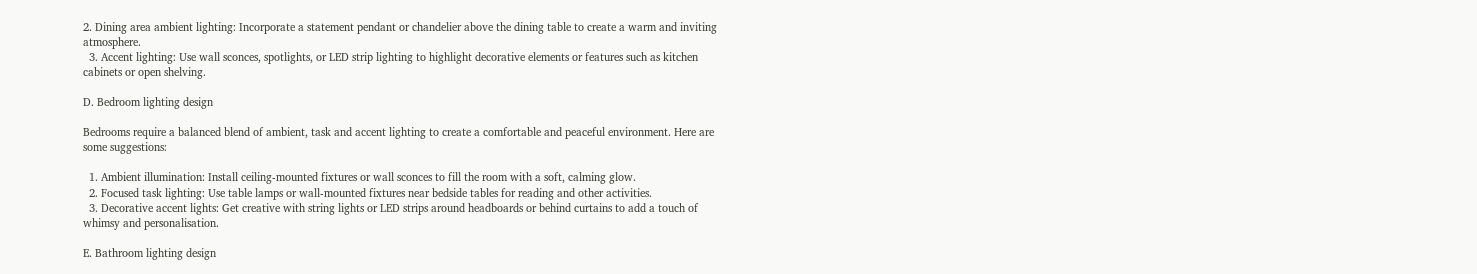2. Dining area ambient lighting: Incorporate a statement pendant or chandelier above the dining table to create a warm and inviting atmosphere.
  3. Accent lighting: Use wall sconces, spotlights, or LED strip lighting to highlight decorative elements or features such as kitchen cabinets or open shelving.

D. Bedroom lighting design

Bedrooms require a balanced blend of ambient, task and accent lighting to create a comfortable and peaceful environment. Here are some suggestions:

  1. Ambient illumination: Install ceiling-mounted fixtures or wall sconces to fill the room with a soft, calming glow.
  2. Focused task lighting: Use table lamps or wall-mounted fixtures near bedside tables for reading and other activities.
  3. Decorative accent lights: Get creative with string lights or LED strips around headboards or behind curtains to add a touch of whimsy and personalisation.

E. Bathroom lighting design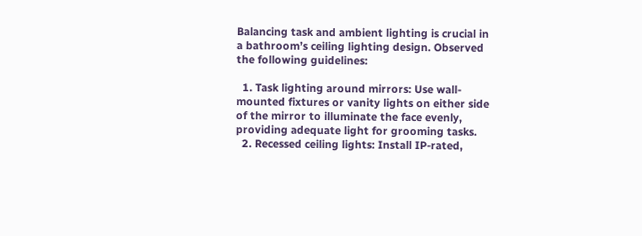Balancing task and ambient lighting is crucial in a bathroom’s ceiling lighting design. Observed the following guidelines:

  1. Task lighting around mirrors: Use wall-mounted fixtures or vanity lights on either side of the mirror to illuminate the face evenly, providing adequate light for grooming tasks.
  2. Recessed ceiling lights: Install IP-rated,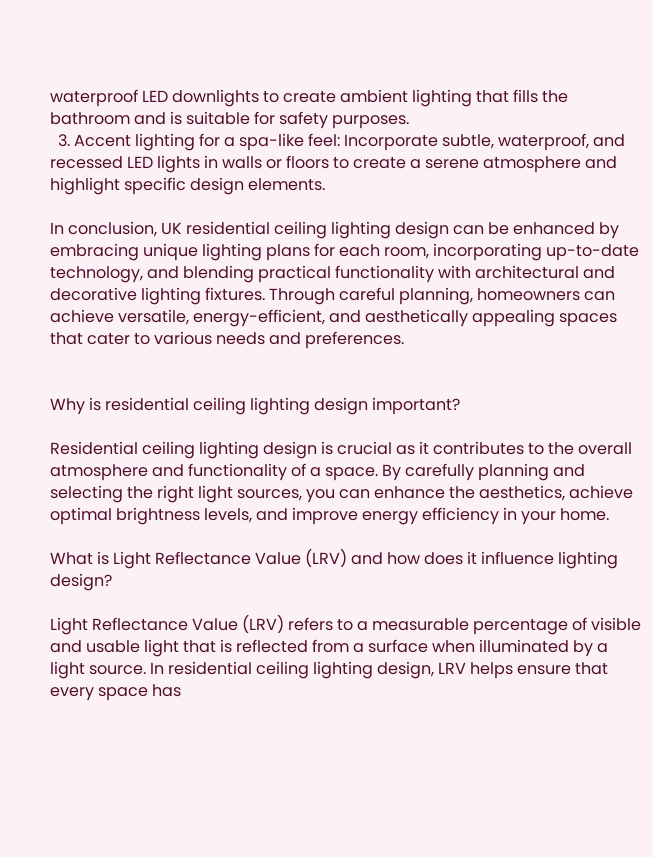waterproof LED downlights to create ambient lighting that fills the bathroom and is suitable for safety purposes.
  3. Accent lighting for a spa-like feel: Incorporate subtle, waterproof, and recessed LED lights in walls or floors to create a serene atmosphere and highlight specific design elements.

In conclusion, UK residential ceiling lighting design can be enhanced by embracing unique lighting plans for each room, incorporating up-to-date technology, and blending practical functionality with architectural and decorative lighting fixtures. Through careful planning, homeowners can achieve versatile, energy-efficient, and aesthetically appealing spaces that cater to various needs and preferences.


Why is residential ceiling lighting design important?

Residential ceiling lighting design is crucial as it contributes to the overall atmosphere and functionality of a space. By carefully planning and selecting the right light sources, you can enhance the aesthetics, achieve optimal brightness levels, and improve energy efficiency in your home.

What is Light Reflectance Value (LRV) and how does it influence lighting design?

Light Reflectance Value (LRV) refers to a measurable percentage of visible and usable light that is reflected from a surface when illuminated by a light source. In residential ceiling lighting design, LRV helps ensure that every space has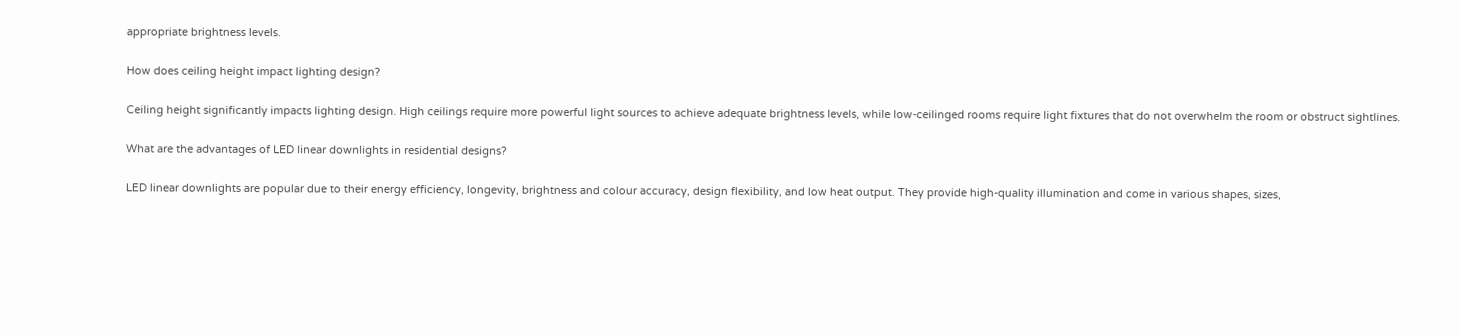appropriate brightness levels.

How does ceiling height impact lighting design?

Ceiling height significantly impacts lighting design. High ceilings require more powerful light sources to achieve adequate brightness levels, while low-ceilinged rooms require light fixtures that do not overwhelm the room or obstruct sightlines.

What are the advantages of LED linear downlights in residential designs?

LED linear downlights are popular due to their energy efficiency, longevity, brightness and colour accuracy, design flexibility, and low heat output. They provide high-quality illumination and come in various shapes, sizes,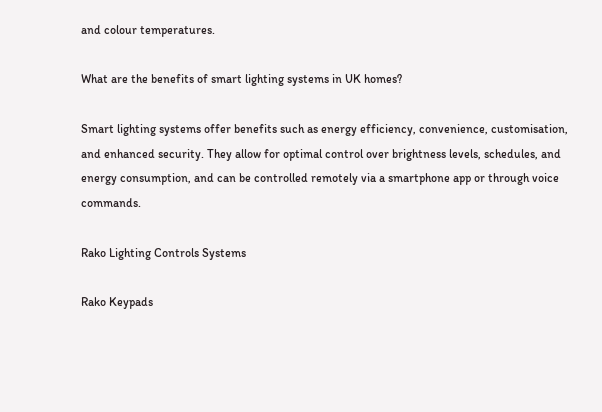and colour temperatures.

What are the benefits of smart lighting systems in UK homes?

Smart lighting systems offer benefits such as energy efficiency, convenience, customisation, and enhanced security. They allow for optimal control over brightness levels, schedules, and energy consumption, and can be controlled remotely via a smartphone app or through voice commands.

Rako Lighting Controls Systems

Rako Keypads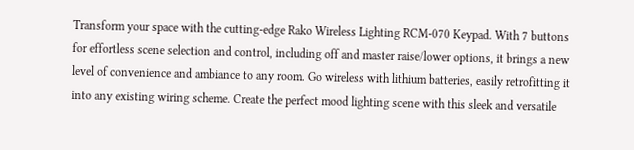Transform your space with the cutting-edge Rako Wireless Lighting RCM-070 Keypad. With 7 buttons for effortless scene selection and control, including off and master raise/lower options, it brings a new level of convenience and ambiance to any room. Go wireless with lithium batteries, easily retrofitting it into any existing wiring scheme. Create the perfect mood lighting scene with this sleek and versatile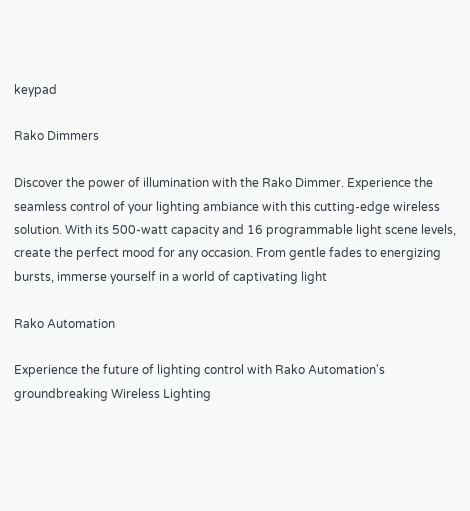keypad

Rako Dimmers

Discover the power of illumination with the Rako Dimmer. Experience the seamless control of your lighting ambiance with this cutting-edge wireless solution. With its 500-watt capacity and 16 programmable light scene levels, create the perfect mood for any occasion. From gentle fades to energizing bursts, immerse yourself in a world of captivating light

Rako Automation

Experience the future of lighting control with Rako Automation's groundbreaking Wireless Lighting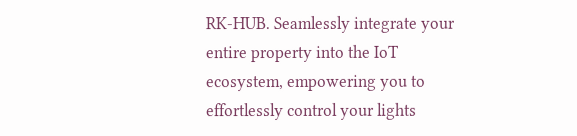RK-HUB. Seamlessly integrate your entire property into the IoT ecosystem, empowering you to effortlessly control your lights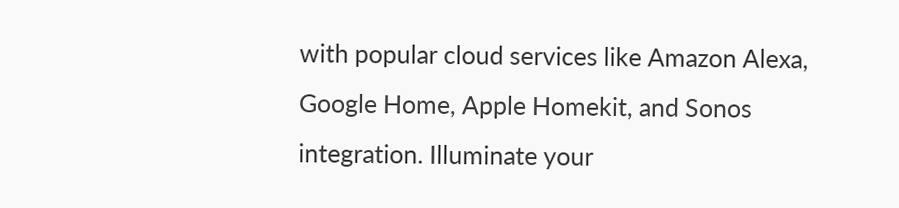with popular cloud services like Amazon Alexa, Google Home, Apple Homekit, and Sonos integration. Illuminate your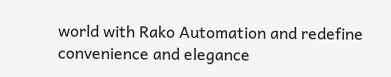world with Rako Automation and redefine convenience and elegance